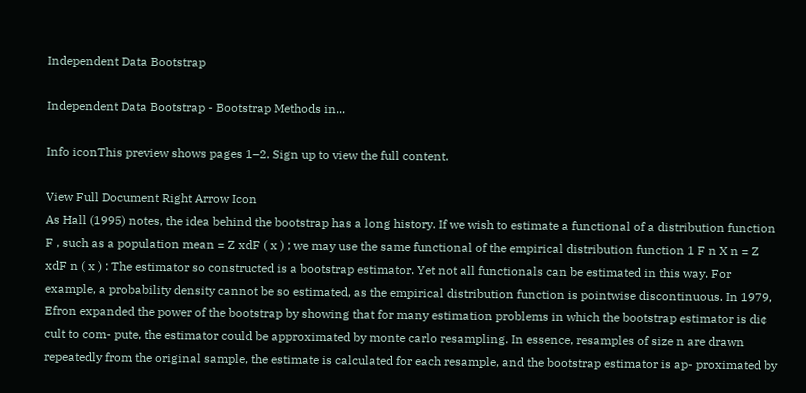Independent Data Bootstrap

Independent Data Bootstrap - Bootstrap Methods in...

Info iconThis preview shows pages 1–2. Sign up to view the full content.

View Full Document Right Arrow Icon
As Hall (1995) notes, the idea behind the bootstrap has a long history. If we wish to estimate a functional of a distribution function F , such as a population mean = Z xdF ( x ) ; we may use the same functional of the empirical distribution function 1 F n X n = Z xdF n ( x ) : The estimator so constructed is a bootstrap estimator. Yet not all functionals can be estimated in this way. For example, a probability density cannot be so estimated, as the empirical distribution function is pointwise discontinuous. In 1979, Efron expanded the power of the bootstrap by showing that for many estimation problems in which the bootstrap estimator is di¢ cult to com- pute, the estimator could be approximated by monte carlo resampling. In essence, resamples of size n are drawn repeatedly from the original sample, the estimate is calculated for each resample, and the bootstrap estimator is ap- proximated by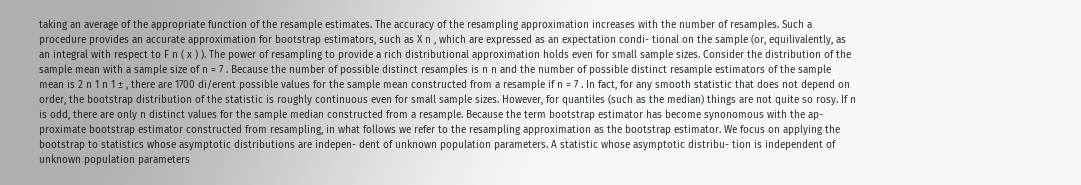taking an average of the appropriate function of the resample estimates. The accuracy of the resampling approximation increases with the number of resamples. Such a procedure provides an accurate approximation for bootstrap estimators, such as X n , which are expressed as an expectation condi- tional on the sample (or, equilivalently, as an integral with respect to F n ( x ) ). The power of resampling to provide a rich distributional approximation holds even for small sample sizes. Consider the distribution of the sample mean with a sample size of n = 7 . Because the number of possible distinct resamples is n n and the number of possible distinct resample estimators of the sample mean is 2 n 1 n 1 ± , there are 1700 di/erent possible values for the sample mean constructed from a resample if n = 7 . In fact, for any smooth statistic that does not depend on order, the bootstrap distribution of the statistic is roughly continuous even for small sample sizes. However, for quantiles (such as the median) things are not quite so rosy. If n is odd, there are only n distinct values for the sample median constructed from a resample. Because the term bootstrap estimator has become synonomous with the ap- proximate bootstrap estimator constructed from resampling, in what follows we refer to the resampling approximation as the bootstrap estimator. We focus on applying the bootstrap to statistics whose asymptotic distributions are indepen- dent of unknown population parameters. A statistic whose asymptotic distribu- tion is independent of unknown population parameters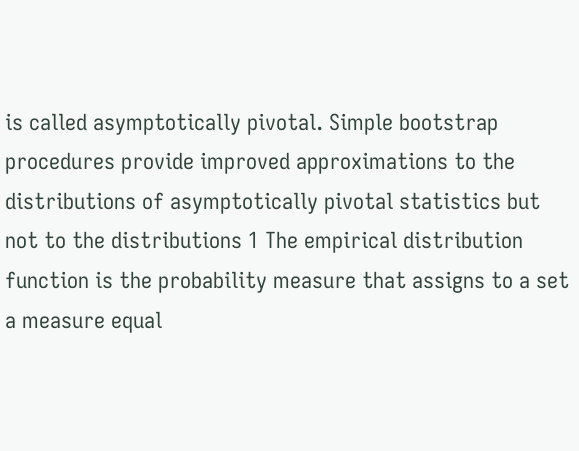is called asymptotically pivotal. Simple bootstrap procedures provide improved approximations to the distributions of asymptotically pivotal statistics but not to the distributions 1 The empirical distribution function is the probability measure that assigns to a set a measure equal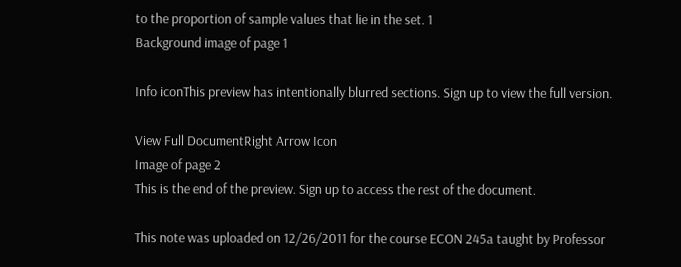to the proportion of sample values that lie in the set. 1
Background image of page 1

Info iconThis preview has intentionally blurred sections. Sign up to view the full version.

View Full DocumentRight Arrow Icon
Image of page 2
This is the end of the preview. Sign up to access the rest of the document.

This note was uploaded on 12/26/2011 for the course ECON 245a taught by Professor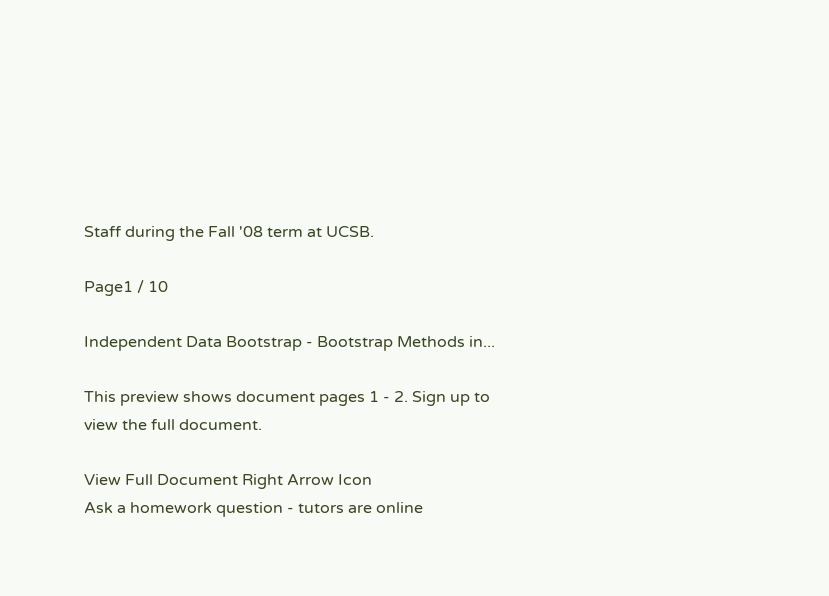Staff during the Fall '08 term at UCSB.

Page1 / 10

Independent Data Bootstrap - Bootstrap Methods in...

This preview shows document pages 1 - 2. Sign up to view the full document.

View Full Document Right Arrow Icon
Ask a homework question - tutors are online